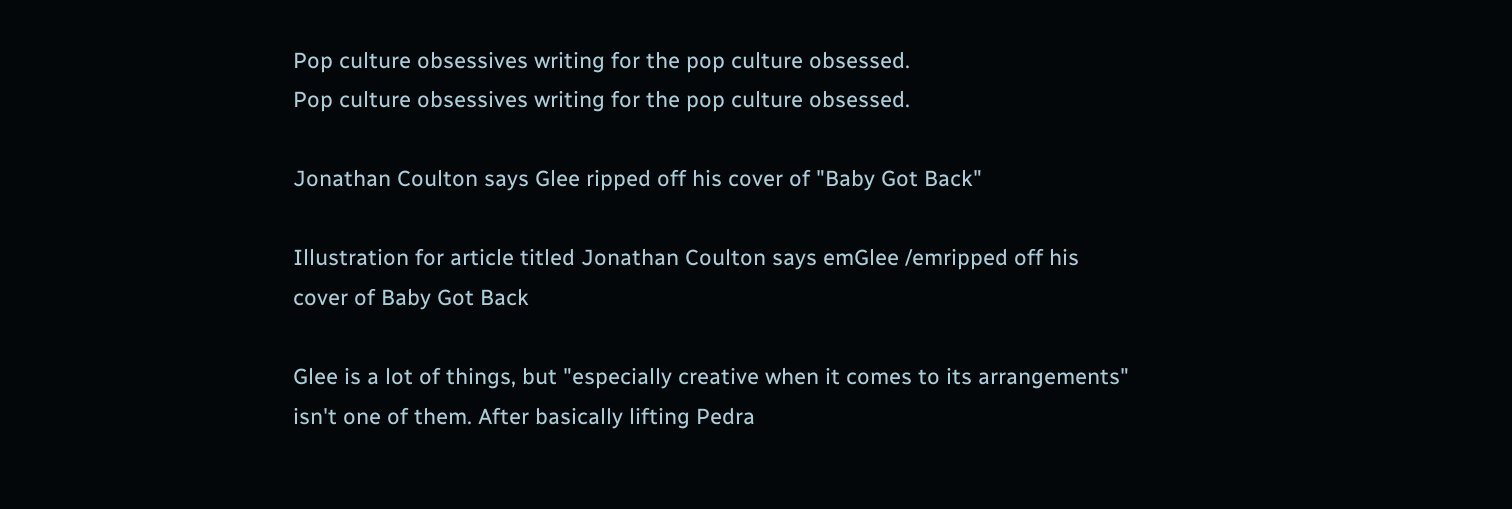Pop culture obsessives writing for the pop culture obsessed.
Pop culture obsessives writing for the pop culture obsessed.

Jonathan Coulton says Glee ripped off his cover of "Baby Got Back"

Illustration for article titled Jonathan Coulton says emGlee /emripped off his cover of Baby Got Back

Glee is a lot of things, but "especially creative when it comes to its arrangements" isn't one of them. After basically lifting Pedra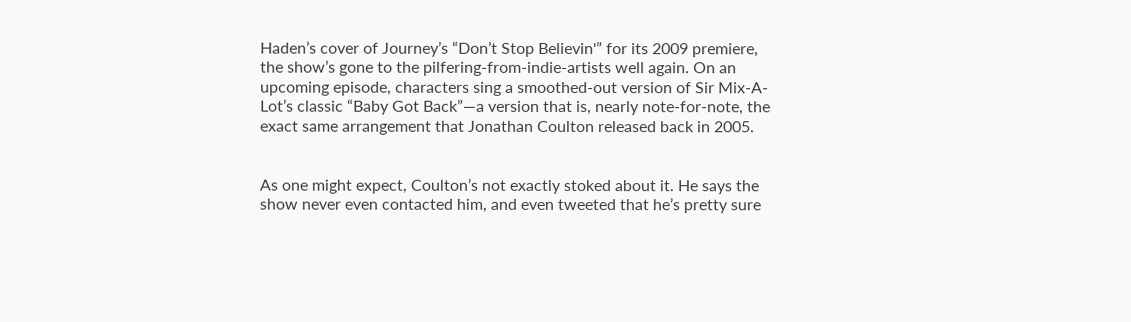Haden’s cover of Journey’s “Don’t Stop Believin'” for its 2009 premiere, the show’s gone to the pilfering-from-indie-artists well again. On an upcoming episode, characters sing a smoothed-out version of Sir Mix-A-Lot’s classic “Baby Got Back”—a version that is, nearly note-for-note, the exact same arrangement that Jonathan Coulton released back in 2005.


As one might expect, Coulton’s not exactly stoked about it. He says the show never even contacted him, and even tweeted that he’s pretty sure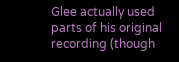Glee actually used parts of his original recording (though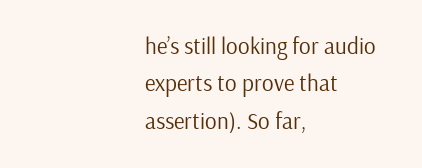he’s still looking for audio experts to prove that assertion). So far,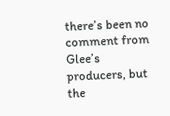there’s been no comment from Glee’s producers, but the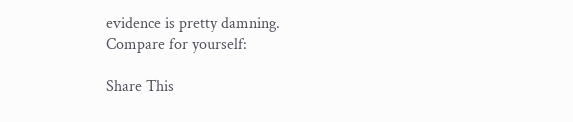evidence is pretty damning. Compare for yourself:

Share This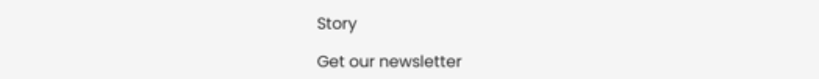Story

Get our newsletter